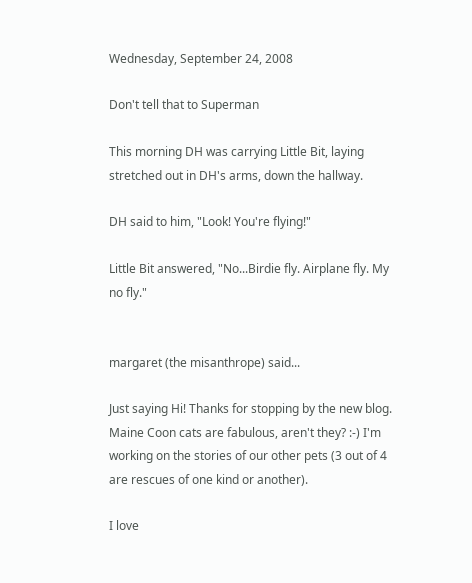Wednesday, September 24, 2008

Don't tell that to Superman

This morning DH was carrying Little Bit, laying stretched out in DH's arms, down the hallway.

DH said to him, "Look! You're flying!"

Little Bit answered, "No...Birdie fly. Airplane fly. My no fly."


margaret (the misanthrope) said...

Just saying Hi! Thanks for stopping by the new blog. Maine Coon cats are fabulous, aren't they? :-) I'm working on the stories of our other pets (3 out of 4 are rescues of one kind or another).

I love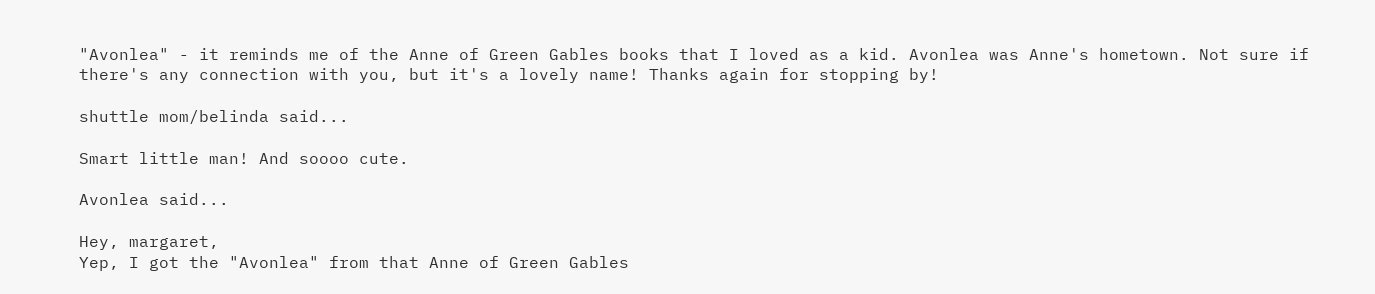"Avonlea" - it reminds me of the Anne of Green Gables books that I loved as a kid. Avonlea was Anne's hometown. Not sure if there's any connection with you, but it's a lovely name! Thanks again for stopping by!

shuttle mom/belinda said...

Smart little man! And soooo cute.

Avonlea said...

Hey, margaret,
Yep, I got the "Avonlea" from that Anne of Green Gables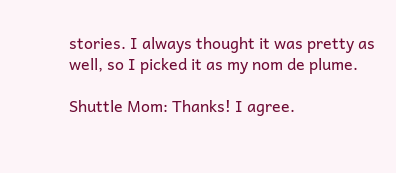stories. I always thought it was pretty as well, so I picked it as my nom de plume.

Shuttle Mom: Thanks! I agree.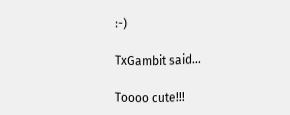:-)

TxGambit said...

Toooo cute!!!